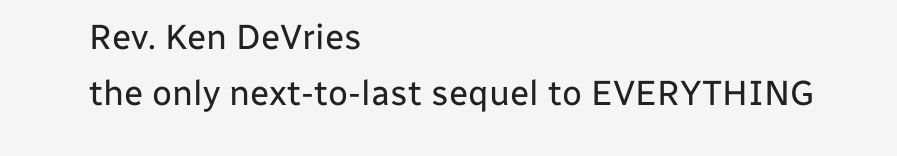Rev. Ken DeVries
the only next-to-last sequel to EVERYTHING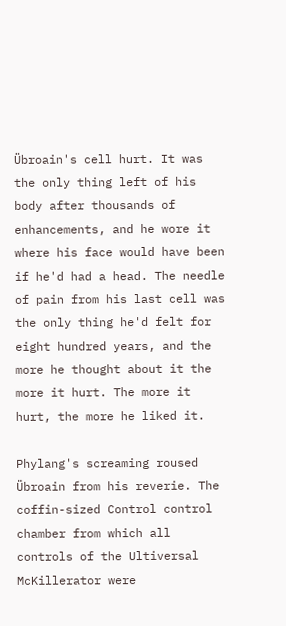Übroain's cell hurt. It was the only thing left of his body after thousands of enhancements, and he wore it where his face would have been if he'd had a head. The needle of pain from his last cell was the only thing he'd felt for eight hundred years, and the more he thought about it the more it hurt. The more it hurt, the more he liked it.

Phylang's screaming roused Übroain from his reverie. The coffin-sized Control control chamber from which all controls of the Ultiversal McKillerator were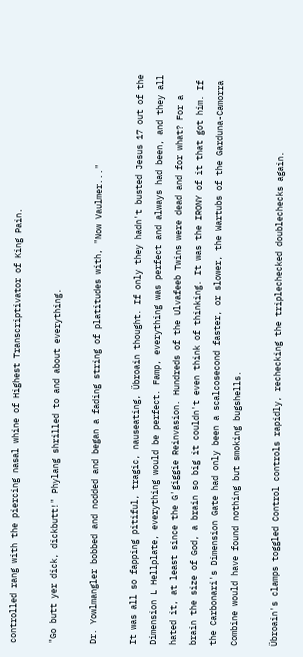controlled rang with the piercing nasal whine of Highest Transcriptivator of King Pain.

"Go butt yer dick, dickbutt!" Phylang shrilled to and about everything.

Dr. Yowlmangler bobbed and nodded and began a fading string of platitudes with, "Now Vaulmer..."

It was all so fapping pitiful, tragic, nauseating, Übroain thought. If only they hadn't busted Jesus 17 out of the Dimension L Hellplate, everything would be perfect. Famp, everything was perfect and always had been, and they all hated it, at least since the G'giggie Reinvasion. Hundreds of the Ulvafeeb Twins were dead and for what? For a brain the size of God, a brain so big it couldn't even think of thinking. It was the IRONY of it that got him. If the Carbonari's Dimension Gate had only been a scalcosecond faster, or slower, the Wartubs of the Garduna-Camorra Combine would have found nothing but smoking bugshells.

Übroain's clamps toggled Control controls rapidly, rechecking the triplechecked doublechecks again.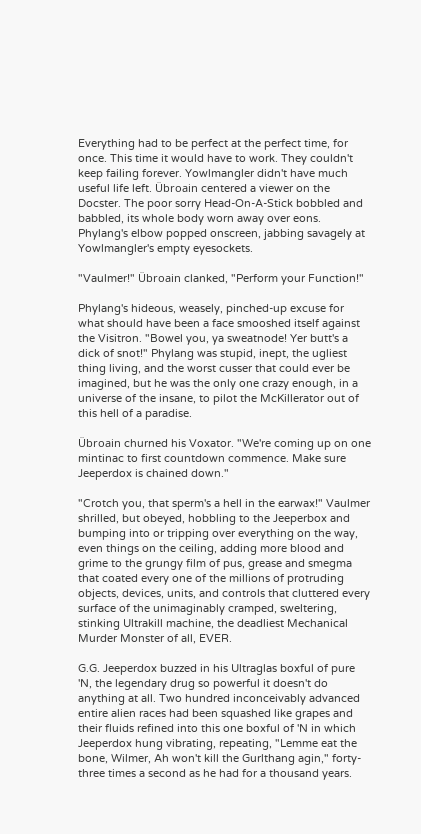Everything had to be perfect at the perfect time, for once. This time it would have to work. They couldn't keep failing forever. Yowlmangler didn't have much useful life left. Übroain centered a viewer on the Docster. The poor sorry Head-On-A-Stick bobbled and babbled, its whole body worn away over eons. Phylang's elbow popped onscreen, jabbing savagely at Yowlmangler's empty eyesockets.

"Vaulmer!" Übroain clanked, "Perform your Function!"

Phylang's hideous, weasely, pinched-up excuse for what should have been a face smooshed itself against the Visitron. "Bowel you, ya sweatnode! Yer butt's a dick of snot!" Phylang was stupid, inept, the ugliest thing living, and the worst cusser that could ever be imagined, but he was the only one crazy enough, in a universe of the insane, to pilot the McKillerator out of this hell of a paradise.

Übroain churned his Voxator. "We're coming up on one mintinac to first countdown commence. Make sure Jeeperdox is chained down."

"Crotch you, that sperm's a hell in the earwax!" Vaulmer shrilled, but obeyed, hobbling to the Jeeperbox and bumping into or tripping over everything on the way, even things on the ceiling, adding more blood and grime to the grungy film of pus, grease and smegma that coated every one of the millions of protruding objects, devices, units, and controls that cluttered every surface of the unimaginably cramped, sweltering, stinking Ultrakill machine, the deadliest Mechanical Murder Monster of all, EVER.

G.G. Jeeperdox buzzed in his Ultraglas boxful of pure 'N, the legendary drug so powerful it doesn't do anything at all. Two hundred inconceivably advanced entire alien races had been squashed like grapes and their fluids refined into this one boxful of 'N in which Jeeperdox hung vibrating, repeating, "Lemme eat the bone, Wilmer, Ah won't kill the Gurlthang agin," forty-three times a second as he had for a thousand years.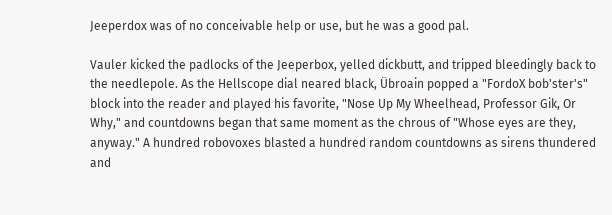Jeeperdox was of no conceivable help or use, but he was a good pal.

Vauler kicked the padlocks of the Jeeperbox, yelled dickbutt, and tripped bleedingly back to the needlepole. As the Hellscope dial neared black, Übroain popped a "FordoX bob'ster's" block into the reader and played his favorite, "Nose Up My Wheelhead, Professor Gik, Or Why," and countdowns began that same moment as the chrous of "Whose eyes are they, anyway." A hundred robovoxes blasted a hundred random countdowns as sirens thundered and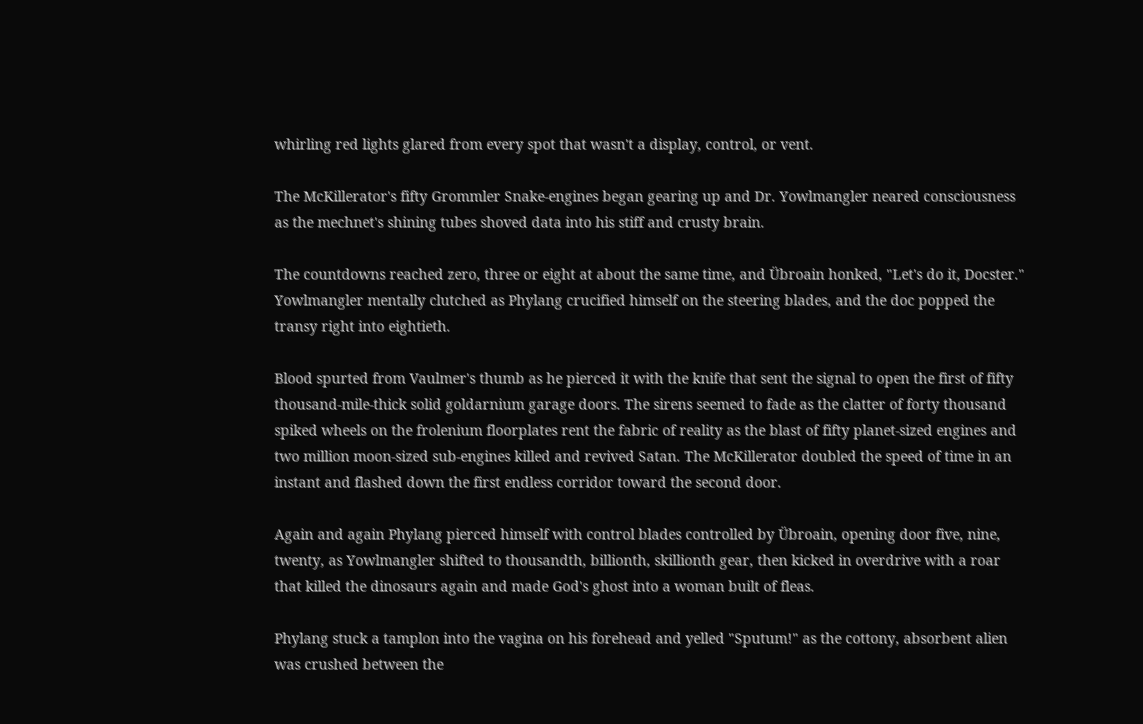whirling red lights glared from every spot that wasn't a display, control, or vent.

The McKillerator's fifty Grommler Snake-engines began gearing up and Dr. Yowlmangler neared consciousness as the mechnet's shining tubes shoved data into his stiff and crusty brain.

The countdowns reached zero, three or eight at about the same time, and Übroain honked, "Let's do it, Docster." Yowlmangler mentally clutched as Phylang crucified himself on the steering blades, and the doc popped the transy right into eightieth.

Blood spurted from Vaulmer's thumb as he pierced it with the knife that sent the signal to open the first of fifty thousand-mile-thick solid goldarnium garage doors. The sirens seemed to fade as the clatter of forty thousand spiked wheels on the frolenium floorplates rent the fabric of reality as the blast of fifty planet-sized engines and two million moon-sized sub-engines killed and revived Satan. The McKillerator doubled the speed of time in an instant and flashed down the first endless corridor toward the second door.

Again and again Phylang pierced himself with control blades controlled by Übroain, opening door five, nine, twenty, as Yowlmangler shifted to thousandth, billionth, skillionth gear, then kicked in overdrive with a roar that killed the dinosaurs again and made God's ghost into a woman built of fleas.

Phylang stuck a tamplon into the vagina on his forehead and yelled "Sputum!" as the cottony, absorbent alien was crushed between the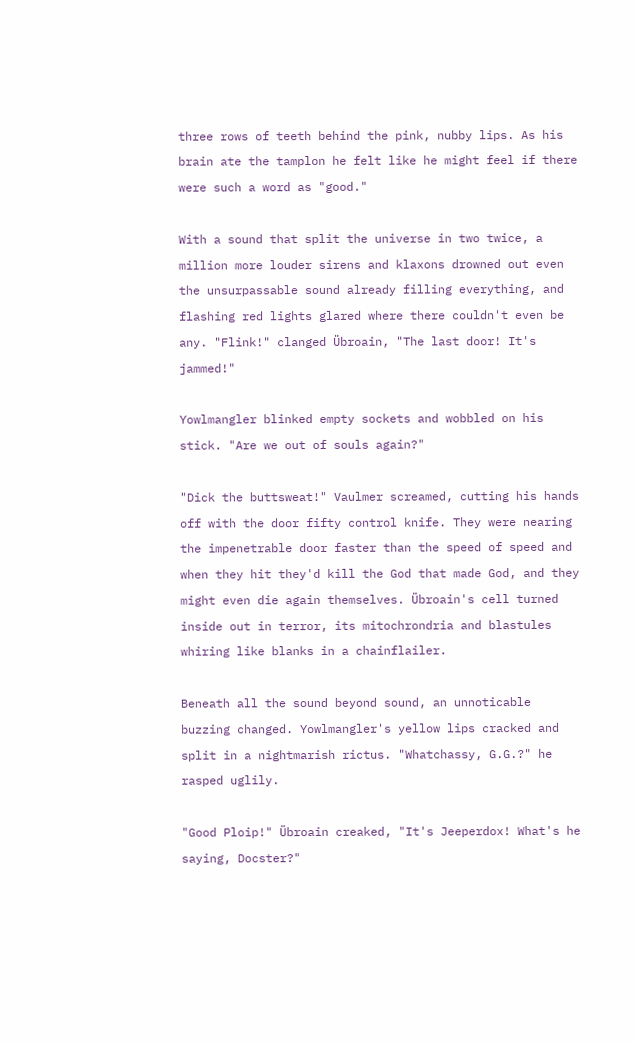three rows of teeth behind the pink, nubby lips. As his brain ate the tamplon he felt like he might feel if there were such a word as "good."

With a sound that split the universe in two twice, a million more louder sirens and klaxons drowned out even the unsurpassable sound already filling everything, and flashing red lights glared where there couldn't even be any. "Flink!" clanged Übroain, "The last door! It's jammed!"

Yowlmangler blinked empty sockets and wobbled on his stick. "Are we out of souls again?"

"Dick the buttsweat!" Vaulmer screamed, cutting his hands off with the door fifty control knife. They were nearing the impenetrable door faster than the speed of speed and when they hit they'd kill the God that made God, and they might even die again themselves. Übroain's cell turned inside out in terror, its mitochrondria and blastules whiring like blanks in a chainflailer.

Beneath all the sound beyond sound, an unnoticable buzzing changed. Yowlmangler's yellow lips cracked and split in a nightmarish rictus. "Whatchassy, G.G.?" he rasped uglily.

"Good Ploip!" Übroain creaked, "It's Jeeperdox! What's he saying, Docster?"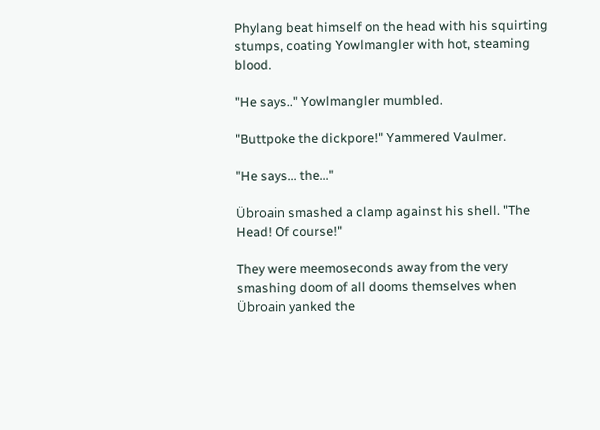Phylang beat himself on the head with his squirting stumps, coating Yowlmangler with hot, steaming blood.

"He says.." Yowlmangler mumbled.

"Buttpoke the dickpore!" Yammered Vaulmer.

"He says... the..."

Übroain smashed a clamp against his shell. "The Head! Of course!"

They were meemoseconds away from the very smashing doom of all dooms themselves when Übroain yanked the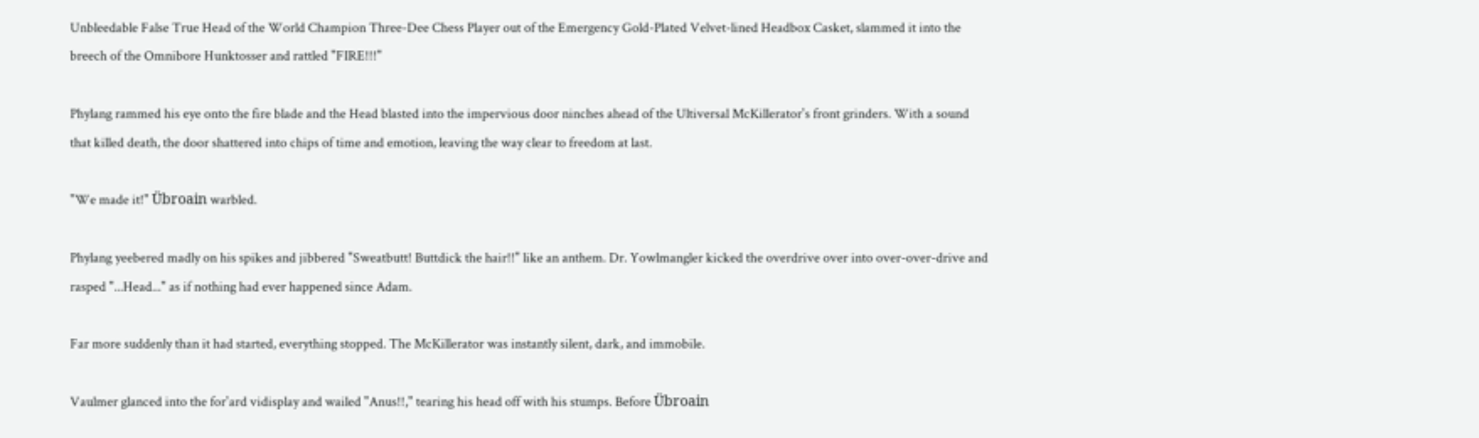Unbleedable False True Head of the World Champion Three-Dee Chess Player out of the Emergency Gold-Plated Velvet-lined Headbox Casket, slammed it into the breech of the Omnibore Hunktosser and rattled "FIRE!!!"

Phylang rammed his eye onto the fire blade and the Head blasted into the impervious door ninches ahead of the Ultiversal McKillerator's front grinders. With a sound that killed death, the door shattered into chips of time and emotion, leaving the way clear to freedom at last.

"We made it!" Übroain warbled.

Phylang yeebered madly on his spikes and jibbered "Sweatbutt! Buttdick the hair!!" like an anthem. Dr. Yowlmangler kicked the overdrive over into over-over-drive and rasped "...Head..." as if nothing had ever happened since Adam.

Far more suddenly than it had started, everything stopped. The McKillerator was instantly silent, dark, and immobile.

Vaulmer glanced into the for'ard vidisplay and wailed "Anus!!," tearing his head off with his stumps. Before Übroain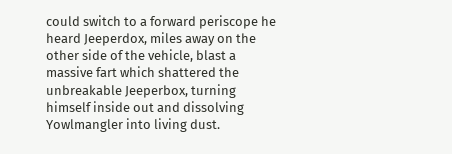could switch to a forward periscope he heard Jeeperdox, miles away on the other side of the vehicle, blast a massive fart which shattered the unbreakable Jeeperbox, turning himself inside out and dissolving Yowlmangler into living dust.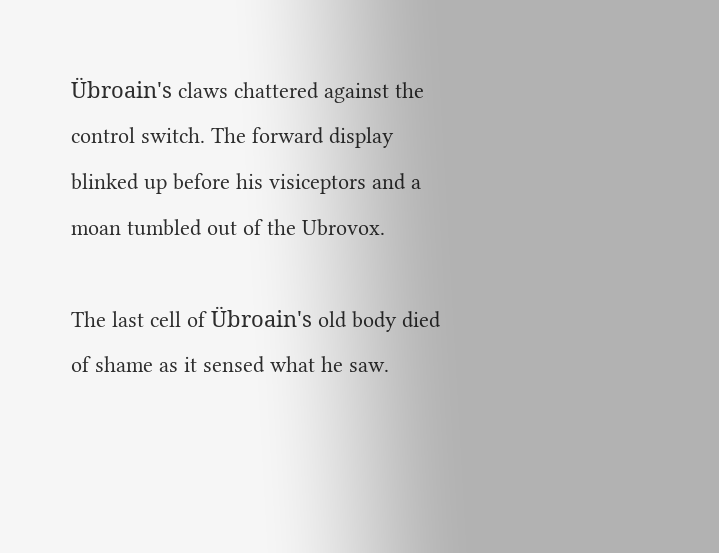Übroain's claws chattered against the control switch. The forward display blinked up before his visiceptors and a moan tumbled out of the Ubrovox.

The last cell of Übroain's old body died of shame as it sensed what he saw.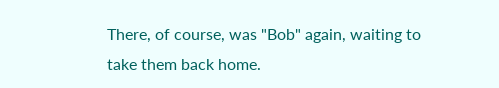There, of course, was "Bob" again, waiting to take them back home.